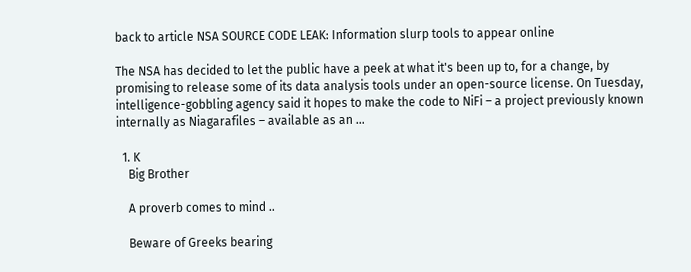back to article NSA SOURCE CODE LEAK: Information slurp tools to appear online

The NSA has decided to let the public have a peek at what it's been up to, for a change, by promising to release some of its data analysis tools under an open-source license. On Tuesday, intelligence-gobbling agency said it hopes to make the code to NiFi – a project previously known internally as Niagarafiles – available as an …

  1. K
    Big Brother

    A proverb comes to mind ..

    Beware of Greeks bearing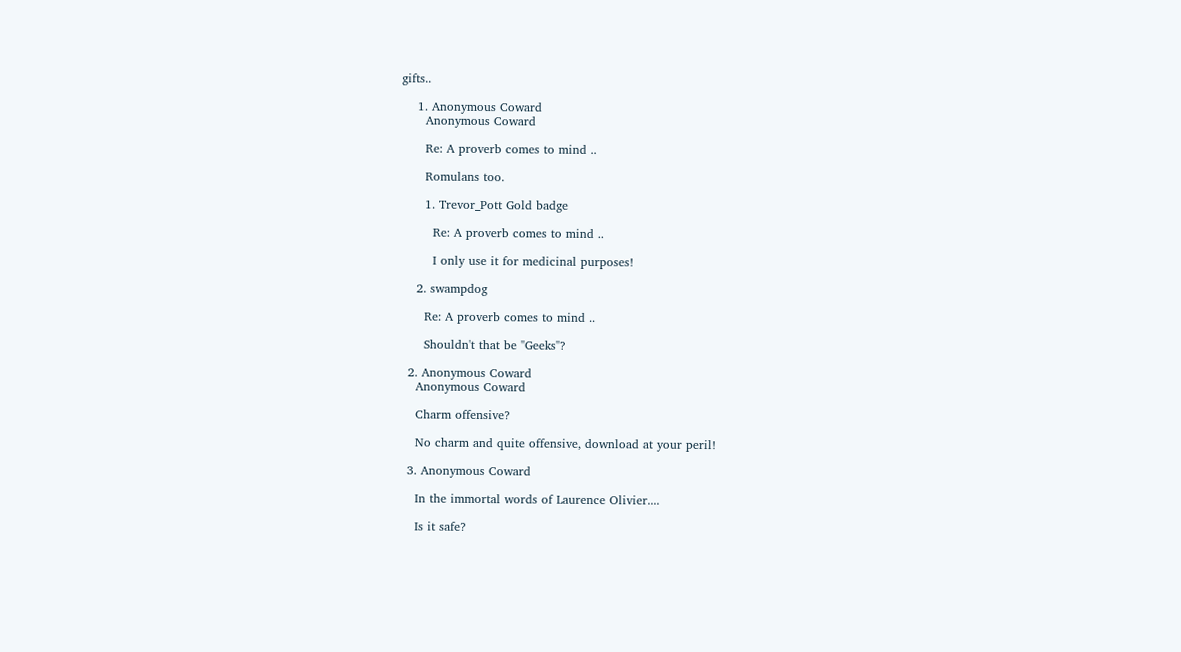gifts..

    1. Anonymous Coward
      Anonymous Coward

      Re: A proverb comes to mind ..

      Romulans too.

      1. Trevor_Pott Gold badge

        Re: A proverb comes to mind ..

        I only use it for medicinal purposes!

    2. swampdog

      Re: A proverb comes to mind ..

      Shouldn't that be "Geeks"?

  2. Anonymous Coward
    Anonymous Coward

    Charm offensive?

    No charm and quite offensive, download at your peril!

  3. Anonymous Coward

    In the immortal words of Laurence Olivier....

    Is it safe?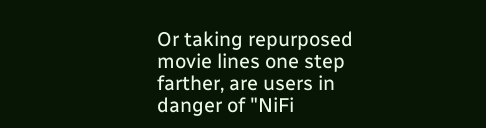Or taking repurposed movie lines one step farther, are users in danger of "NiFi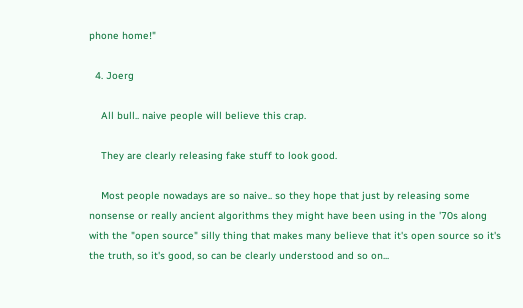phone home!"

  4. Joerg

    All bull.. naive people will believe this crap.

    They are clearly releasing fake stuff to look good.

    Most people nowadays are so naive.. so they hope that just by releasing some nonsense or really ancient algorithms they might have been using in the '70s along with the "open source" silly thing that makes many believe that it's open source so it's the truth, so it's good, so can be clearly understood and so on...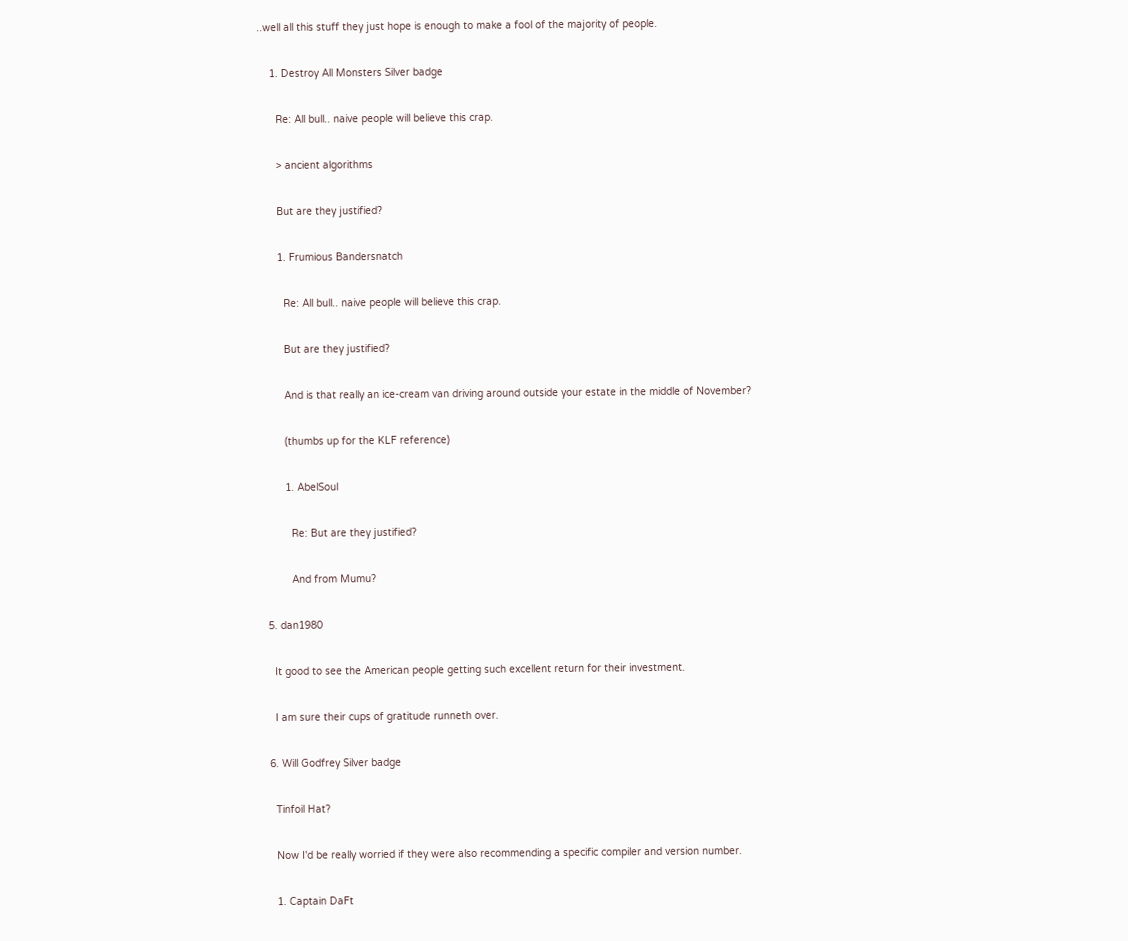..well all this stuff they just hope is enough to make a fool of the majority of people.

    1. Destroy All Monsters Silver badge

      Re: All bull.. naive people will believe this crap.

      > ancient algorithms

      But are they justified?

      1. Frumious Bandersnatch

        Re: All bull.. naive people will believe this crap.

        But are they justified?

        And is that really an ice-cream van driving around outside your estate in the middle of November?

        (thumbs up for the KLF reference)

        1. AbelSoul

          Re: But are they justified?

          And from Mumu?

  5. dan1980

    It good to see the American people getting such excellent return for their investment.

    I am sure their cups of gratitude runneth over.

  6. Will Godfrey Silver badge

    Tinfoil Hat?

    Now I'd be really worried if they were also recommending a specific compiler and version number.

    1. Captain DaFt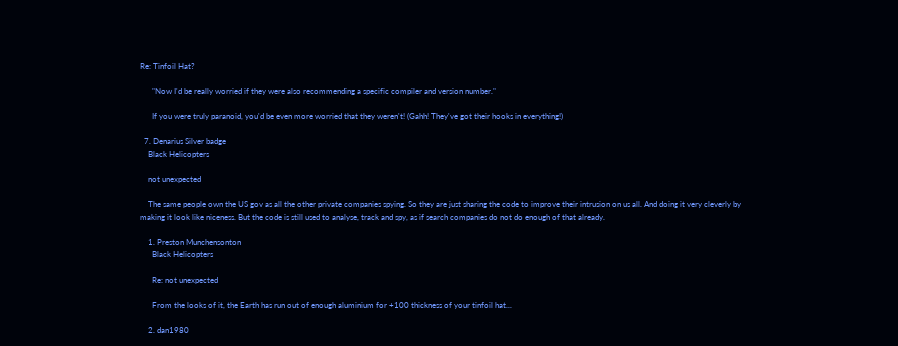Re: Tinfoil Hat?

      "Now I'd be really worried if they were also recommending a specific compiler and version number."

      If you were truly paranoid, you'd be even more worried that they weren't! (Gahh! They've got their hooks in everything!)

  7. Denarius Silver badge
    Black Helicopters

    not unexpected

    The same people own the US gov as all the other private companies spying. So they are just sharing the code to improve their intrusion on us all. And doing it very cleverly by making it look like niceness. But the code is still used to analyse, track and spy, as if search companies do not do enough of that already.

    1. Preston Munchensonton
      Black Helicopters

      Re: not unexpected

      From the looks of it, the Earth has run out of enough aluminium for +100 thickness of your tinfoil hat...

    2. dan1980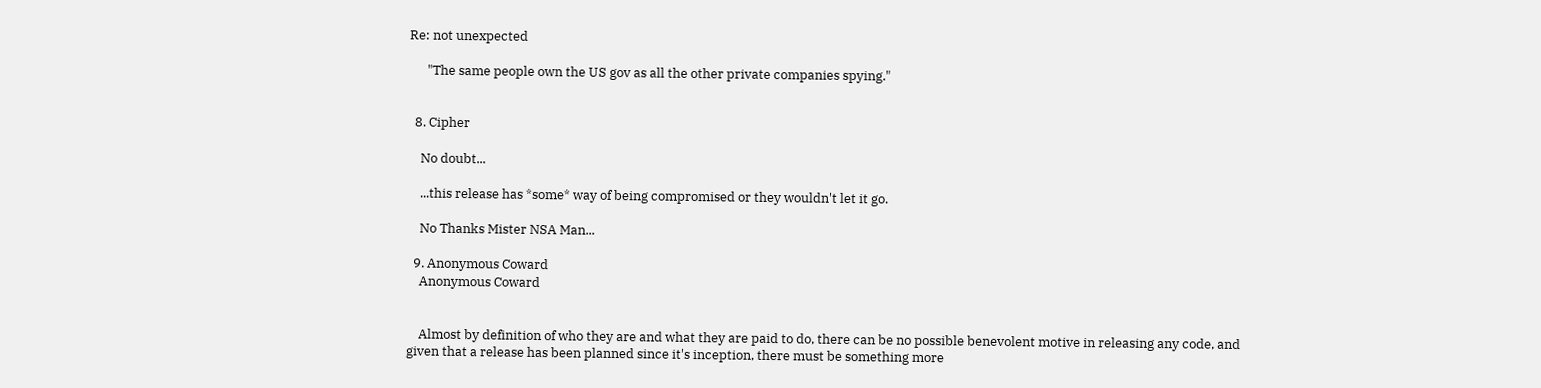Re: not unexpected

      "The same people own the US gov as all the other private companies spying."


  8. Cipher

    No doubt...

    ...this release has *some* way of being compromised or they wouldn't let it go.

    No Thanks Mister NSA Man...

  9. Anonymous Coward
    Anonymous Coward


    Almost by definition of who they are and what they are paid to do, there can be no possible benevolent motive in releasing any code, and given that a release has been planned since it's inception, there must be something more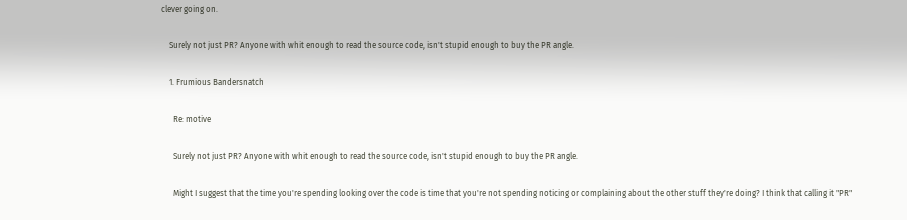clever going on.

    Surely not just PR? Anyone with whit enough to read the source code, isn't stupid enough to buy the PR angle.

    1. Frumious Bandersnatch

      Re: motive

      Surely not just PR? Anyone with whit enough to read the source code, isn't stupid enough to buy the PR angle.

      Might I suggest that the time you're spending looking over the code is time that you're not spending noticing or complaining about the other stuff they're doing? I think that calling it "PR"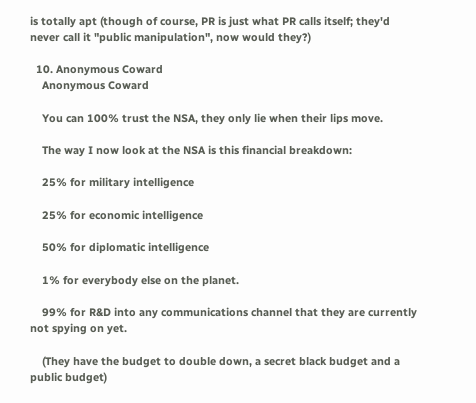is totally apt (though of course, PR is just what PR calls itself; they'd never call it "public manipulation", now would they?)

  10. Anonymous Coward
    Anonymous Coward

    You can 100% trust the NSA, they only lie when their lips move.

    The way I now look at the NSA is this financial breakdown:

    25% for military intelligence

    25% for economic intelligence

    50% for diplomatic intelligence

    1% for everybody else on the planet.

    99% for R&D into any communications channel that they are currently not spying on yet.

    (They have the budget to double down, a secret black budget and a public budget)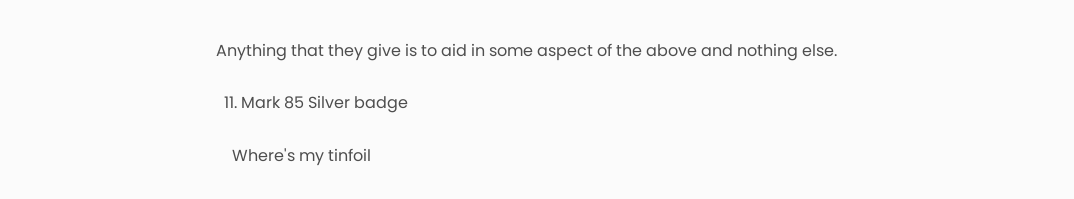Anything that they give is to aid in some aspect of the above and nothing else.

  11. Mark 85 Silver badge

    Where's my tinfoil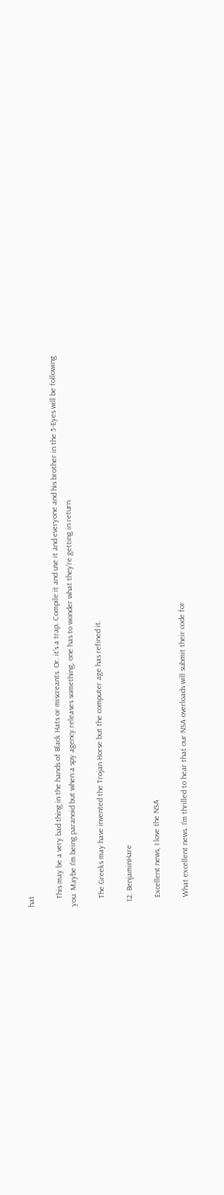hat

    This may be a very bad thing in the hands of Black Hats or miscreants. Or. it's a trap. Compile it and use it and everyone and his brother in the 5-Eyes will be following you. Maybe I'm being paranoid but when a spy agency releases something, one has to wonder what they're getting in return.

    The Greeks may have invented the Trojan Horse but the computer age has refined it.

  12. BenjaminHare

    Excellent news, I love the NSA

    What excellent news. I'm thrilled to hear that our NSA overloads will submit their code for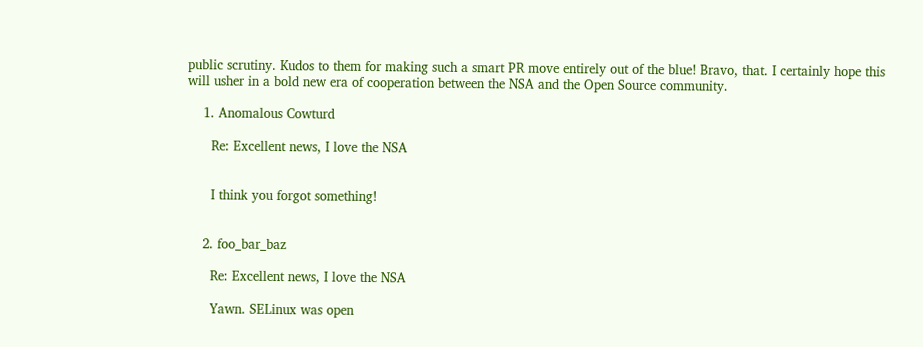public scrutiny. Kudos to them for making such a smart PR move entirely out of the blue! Bravo, that. I certainly hope this will usher in a bold new era of cooperation between the NSA and the Open Source community.

    1. Anomalous Cowturd

      Re: Excellent news, I love the NSA


      I think you forgot something!


    2. foo_bar_baz

      Re: Excellent news, I love the NSA

      Yawn. SELinux was open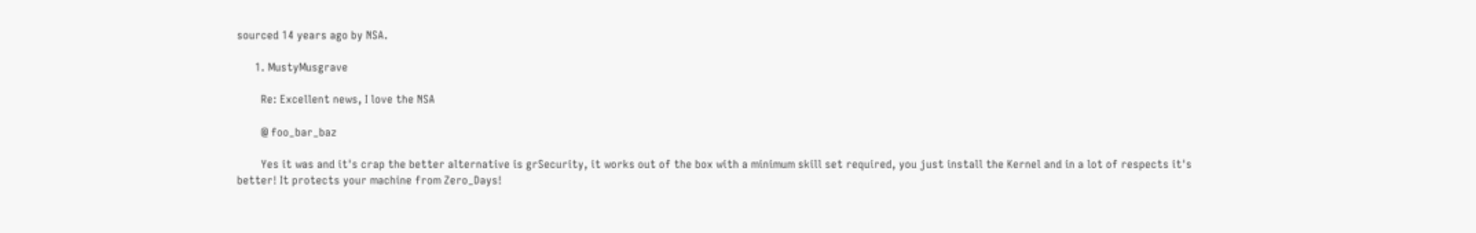sourced 14 years ago by NSA.

      1. MustyMusgrave

        Re: Excellent news, I love the NSA

        @ foo_bar_baz

        Yes it was and it's crap the better alternative is grSecurity, it works out of the box with a minimum skill set required, you just install the Kernel and in a lot of respects it's better! It protects your machine from Zero_Days!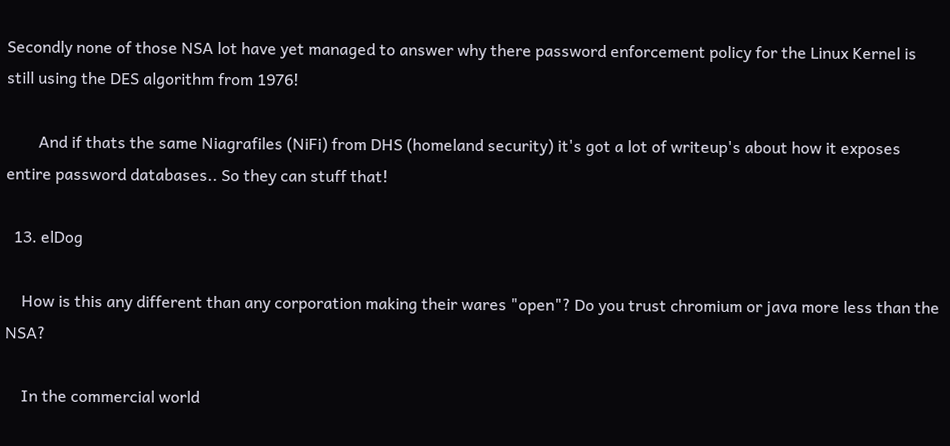Secondly none of those NSA lot have yet managed to answer why there password enforcement policy for the Linux Kernel is still using the DES algorithm from 1976!

        And if thats the same Niagrafiles (NiFi) from DHS (homeland security) it's got a lot of writeup's about how it exposes entire password databases.. So they can stuff that!

  13. elDog

    How is this any different than any corporation making their wares "open"? Do you trust chromium or java more less than the NSA?

    In the commercial world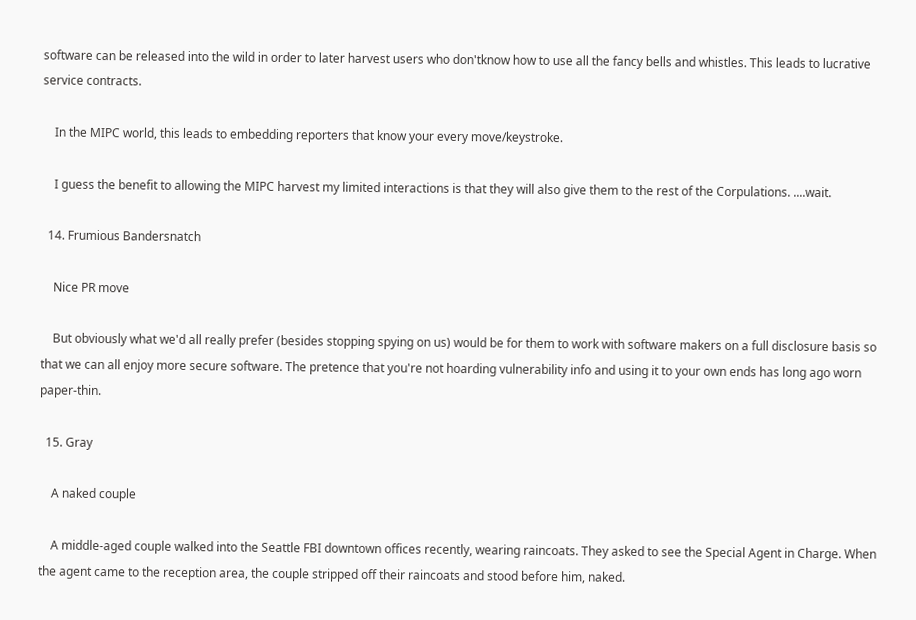software can be released into the wild in order to later harvest users who don'tknow how to use all the fancy bells and whistles. This leads to lucrative service contracts.

    In the MIPC world, this leads to embedding reporters that know your every move/keystroke.

    I guess the benefit to allowing the MIPC harvest my limited interactions is that they will also give them to the rest of the Corpulations. ....wait.

  14. Frumious Bandersnatch

    Nice PR move

    But obviously what we'd all really prefer (besides stopping spying on us) would be for them to work with software makers on a full disclosure basis so that we can all enjoy more secure software. The pretence that you're not hoarding vulnerability info and using it to your own ends has long ago worn paper-thin.

  15. Gray

    A naked couple

    A middle-aged couple walked into the Seattle FBI downtown offices recently, wearing raincoats. They asked to see the Special Agent in Charge. When the agent came to the reception area, the couple stripped off their raincoats and stood before him, naked.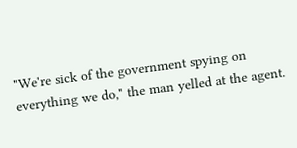"We're sick of the government spying on everything we do," the man yelled at the agent.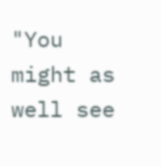"You might as well see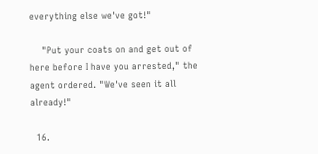everything else we've got!"

    "Put your coats on and get out of here before I have you arrested," the agent ordered. "We've seen it all already!"

  16.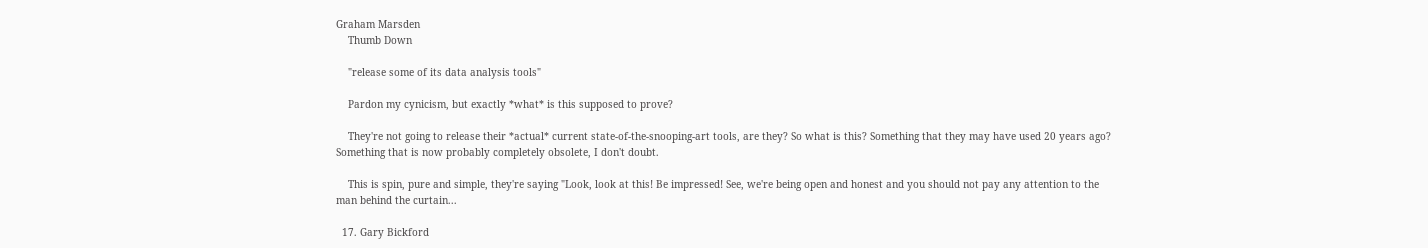Graham Marsden
    Thumb Down

    "release some of its data analysis tools"

    Pardon my cynicism, but exactly *what* is this supposed to prove?

    They're not going to release their *actual* current state-of-the-snooping-art tools, are they? So what is this? Something that they may have used 20 years ago? Something that is now probably completely obsolete, I don't doubt.

    This is spin, pure and simple, they're saying "Look, look at this! Be impressed! See, we're being open and honest and you should not pay any attention to the man behind the curtain...

  17. Gary Bickford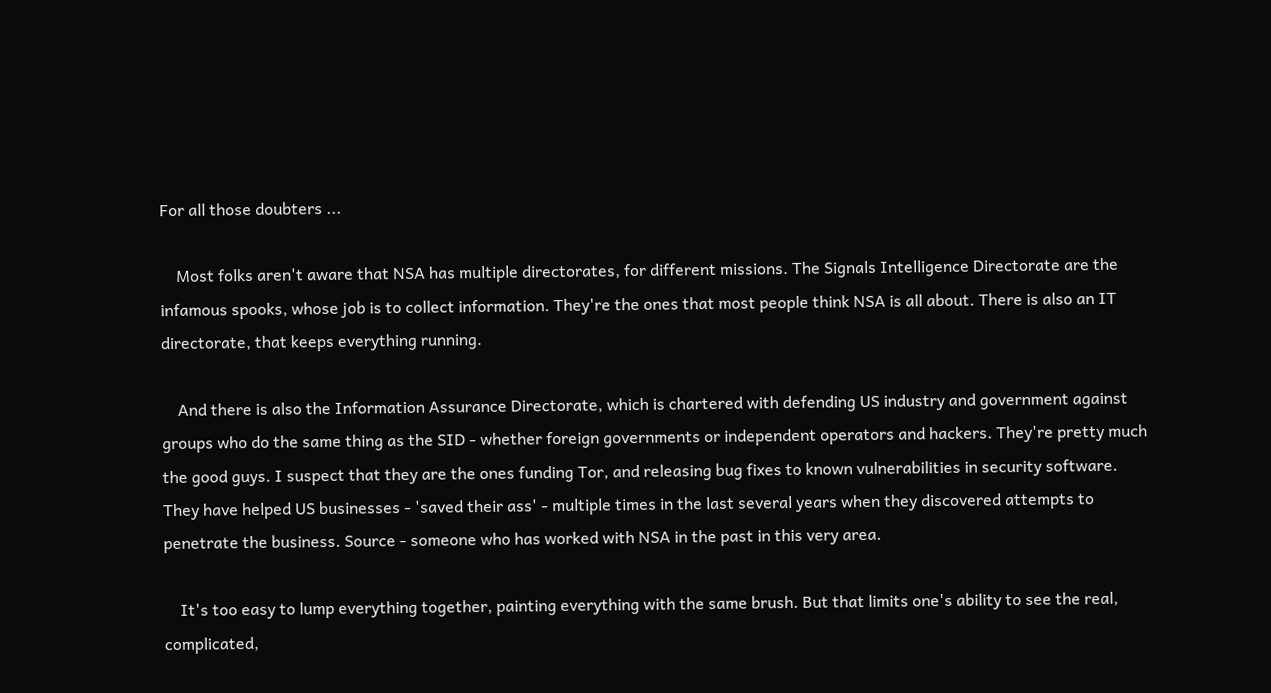For all those doubters ...

    Most folks aren't aware that NSA has multiple directorates, for different missions. The Signals Intelligence Directorate are the infamous spooks, whose job is to collect information. They're the ones that most people think NSA is all about. There is also an IT directorate, that keeps everything running.

    And there is also the Information Assurance Directorate, which is chartered with defending US industry and government against groups who do the same thing as the SID - whether foreign governments or independent operators and hackers. They're pretty much the good guys. I suspect that they are the ones funding Tor, and releasing bug fixes to known vulnerabilities in security software. They have helped US businesses - 'saved their ass' - multiple times in the last several years when they discovered attempts to penetrate the business. Source - someone who has worked with NSA in the past in this very area.

    It's too easy to lump everything together, painting everything with the same brush. But that limits one's ability to see the real, complicated,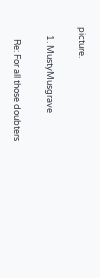picture.

    1. MustyMusgrave

      Re: For all those doubters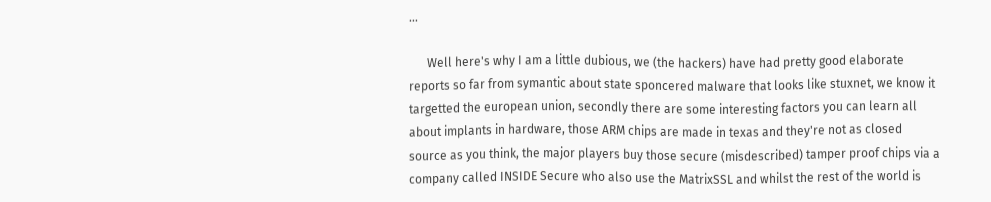...

      Well here's why I am a little dubious, we (the hackers) have had pretty good elaborate reports so far from symantic about state sponcered malware that looks like stuxnet, we know it targetted the european union, secondly there are some interesting factors you can learn all about implants in hardware, those ARM chips are made in texas and they're not as closed source as you think, the major players buy those secure (misdescribed) tamper proof chips via a company called INSIDE Secure who also use the MatrixSSL and whilst the rest of the world is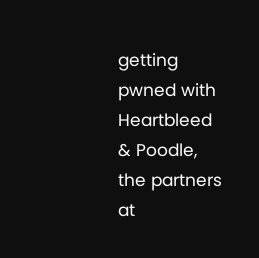getting pwned with Heartbleed & Poodle, the partners at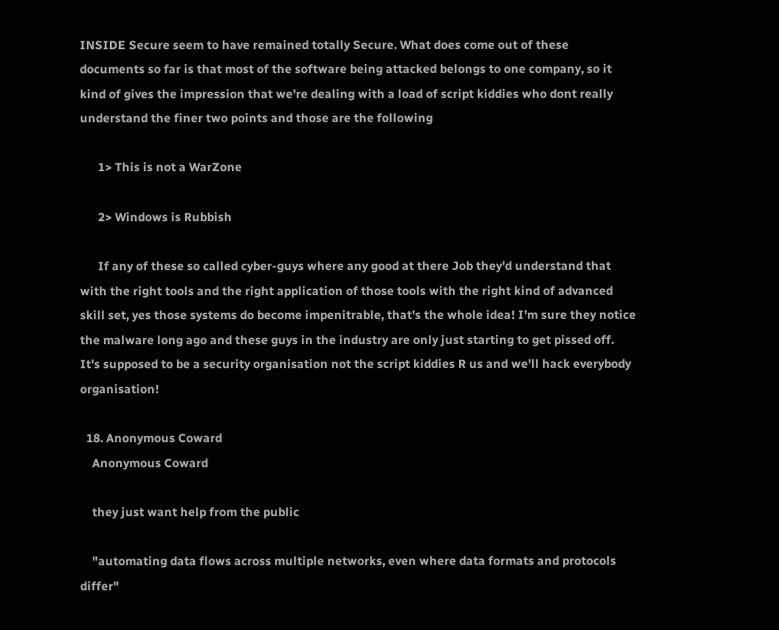INSIDE Secure seem to have remained totally Secure. What does come out of these documents so far is that most of the software being attacked belongs to one company, so it kind of gives the impression that we're dealing with a load of script kiddies who dont really understand the finer two points and those are the following

      1> This is not a WarZone

      2> Windows is Rubbish

      If any of these so called cyber-guys where any good at there Job they'd understand that with the right tools and the right application of those tools with the right kind of advanced skill set, yes those systems do become impenitrable, that's the whole idea! I'm sure they notice the malware long ago and these guys in the industry are only just starting to get pissed off. It's supposed to be a security organisation not the script kiddies R us and we'll hack everybody organisation!

  18. Anonymous Coward
    Anonymous Coward

    they just want help from the public

    "automating data flows across multiple networks, even where data formats and protocols differ"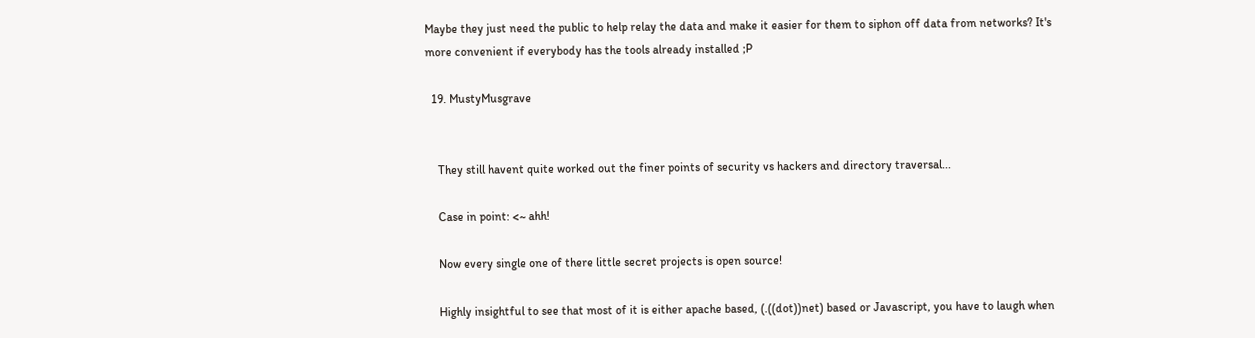Maybe they just need the public to help relay the data and make it easier for them to siphon off data from networks? It's more convenient if everybody has the tools already installed ;P

  19. MustyMusgrave


    They still havent quite worked out the finer points of security vs hackers and directory traversal...

    Case in point: <~ ahh!

    Now every single one of there little secret projects is open source!

    Highly insightful to see that most of it is either apache based, (.((dot))net) based or Javascript, you have to laugh when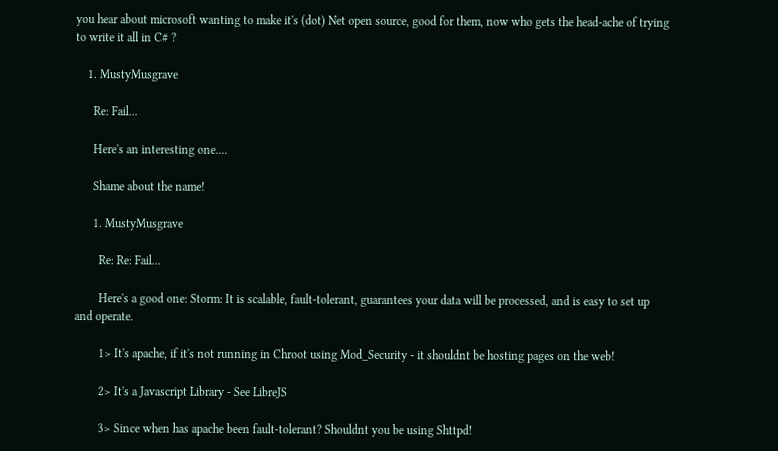you hear about microsoft wanting to make it's (dot) Net open source, good for them, now who gets the head-ache of trying to write it all in C# ?

    1. MustyMusgrave

      Re: Fail...

      Here's an interesting one....

      Shame about the name!

      1. MustyMusgrave

        Re: Re: Fail...

        Here's a good one: Storm: It is scalable, fault-tolerant, guarantees your data will be processed, and is easy to set up and operate.

        1> It's apache, if it's not running in Chroot using Mod_Security - it shouldnt be hosting pages on the web!

        2> It's a Javascript Library - See LibreJS

        3> Since when has apache been fault-tolerant? Shouldnt you be using Shttpd!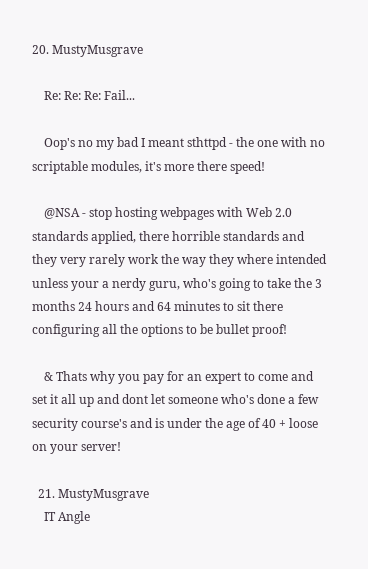20. MustyMusgrave

    Re: Re: Re: Fail...

    Oop's no my bad I meant sthttpd - the one with no scriptable modules, it's more there speed!

    @NSA - stop hosting webpages with Web 2.0 standards applied, there horrible standards and they very rarely work the way they where intended unless your a nerdy guru, who's going to take the 3 months 24 hours and 64 minutes to sit there configuring all the options to be bullet proof!

    & Thats why you pay for an expert to come and set it all up and dont let someone who's done a few security course's and is under the age of 40 + loose on your server!

  21. MustyMusgrave
    IT Angle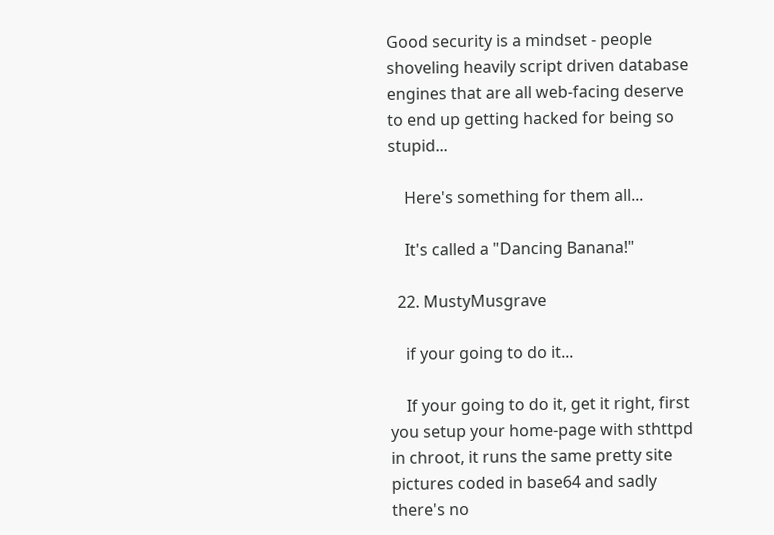Good security is a mindset - people shoveling heavily script driven database engines that are all web-facing deserve to end up getting hacked for being so stupid...

    Here's something for them all...

    It's called a "Dancing Banana!"

  22. MustyMusgrave

    if your going to do it...

    If your going to do it, get it right, first you setup your home-page with sthttpd in chroot, it runs the same pretty site pictures coded in base64 and sadly there's no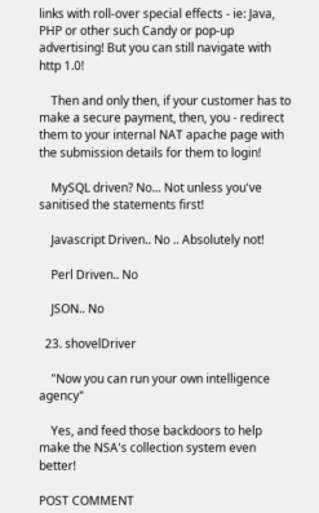links with roll-over special effects - ie: Java, PHP or other such Candy or pop-up advertising! But you can still navigate with http 1.0!

    Then and only then, if your customer has to make a secure payment, then, you - redirect them to your internal NAT apache page with the submission details for them to login!

    MySQL driven? No... Not unless you've sanitised the statements first!

    Javascript Driven.. No .. Absolutely not!

    Perl Driven.. No

    JSON.. No

  23. shovelDriver

    "Now you can run your own intelligence agency"

    Yes, and feed those backdoors to help make the NSA's collection system even better!

POST COMMENT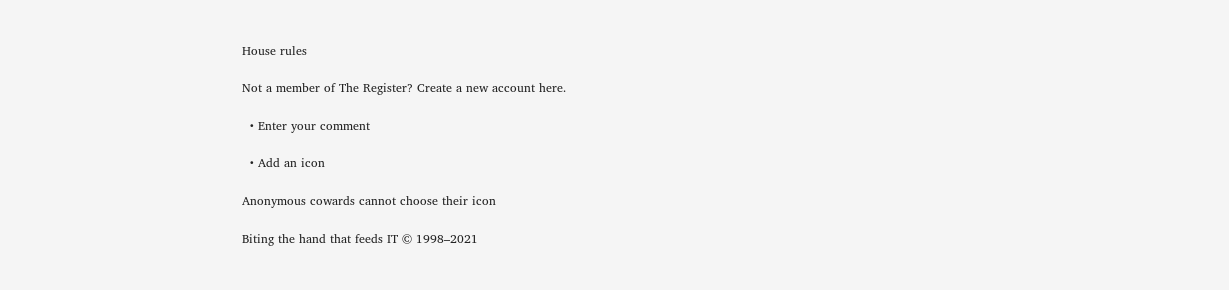House rules

Not a member of The Register? Create a new account here.

  • Enter your comment

  • Add an icon

Anonymous cowards cannot choose their icon

Biting the hand that feeds IT © 1998–2021